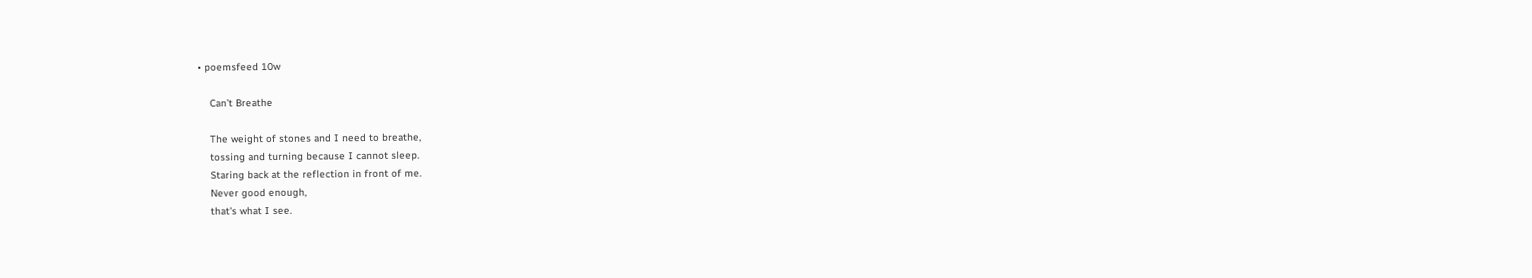• poemsfeed 10w

    Can’t Breathe

    The weight of stones and I need to breathe,
    tossing and turning because I cannot sleep.
    Staring back at the reflection in front of me.
    Never good enough,
    that's what I see.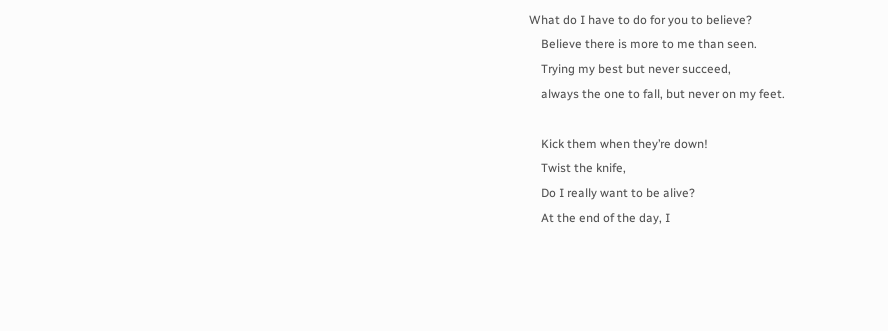What do I have to do for you to believe?
    Believe there is more to me than seen.
    Trying my best but never succeed,
    always the one to fall, but never on my feet.

    Kick them when they’re down!
    Twist the knife,
    Do I really want to be alive?
    At the end of the day, I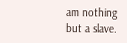am nothing but a slave.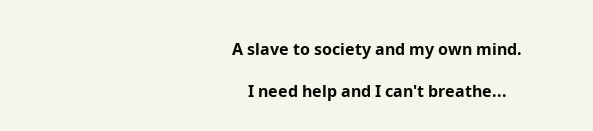A slave to society and my own mind.

    I need help and I can't breathe...